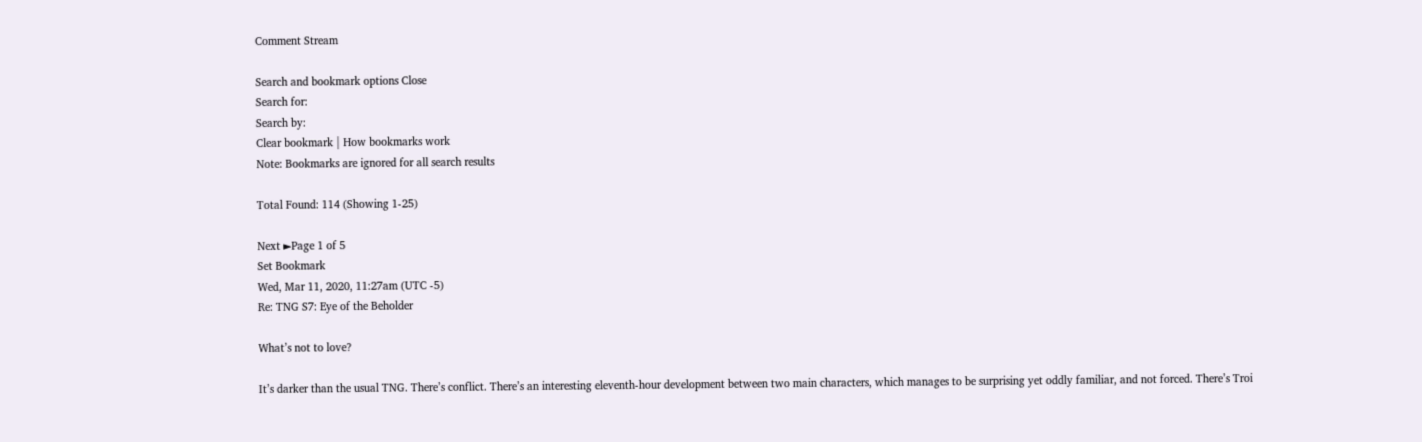Comment Stream

Search and bookmark options Close
Search for:
Search by:
Clear bookmark | How bookmarks work
Note: Bookmarks are ignored for all search results

Total Found: 114 (Showing 1-25)

Next ►Page 1 of 5
Set Bookmark
Wed, Mar 11, 2020, 11:27am (UTC -5)
Re: TNG S7: Eye of the Beholder

What’s not to love?

It’s darker than the usual TNG. There’s conflict. There’s an interesting eleventh-hour development between two main characters, which manages to be surprising yet oddly familiar, and not forced. There’s Troi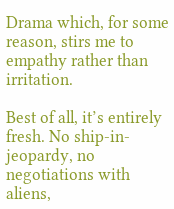Drama which, for some reason, stirs me to empathy rather than irritation.

Best of all, it’s entirely fresh. No ship-in-jeopardy, no negotiations with aliens,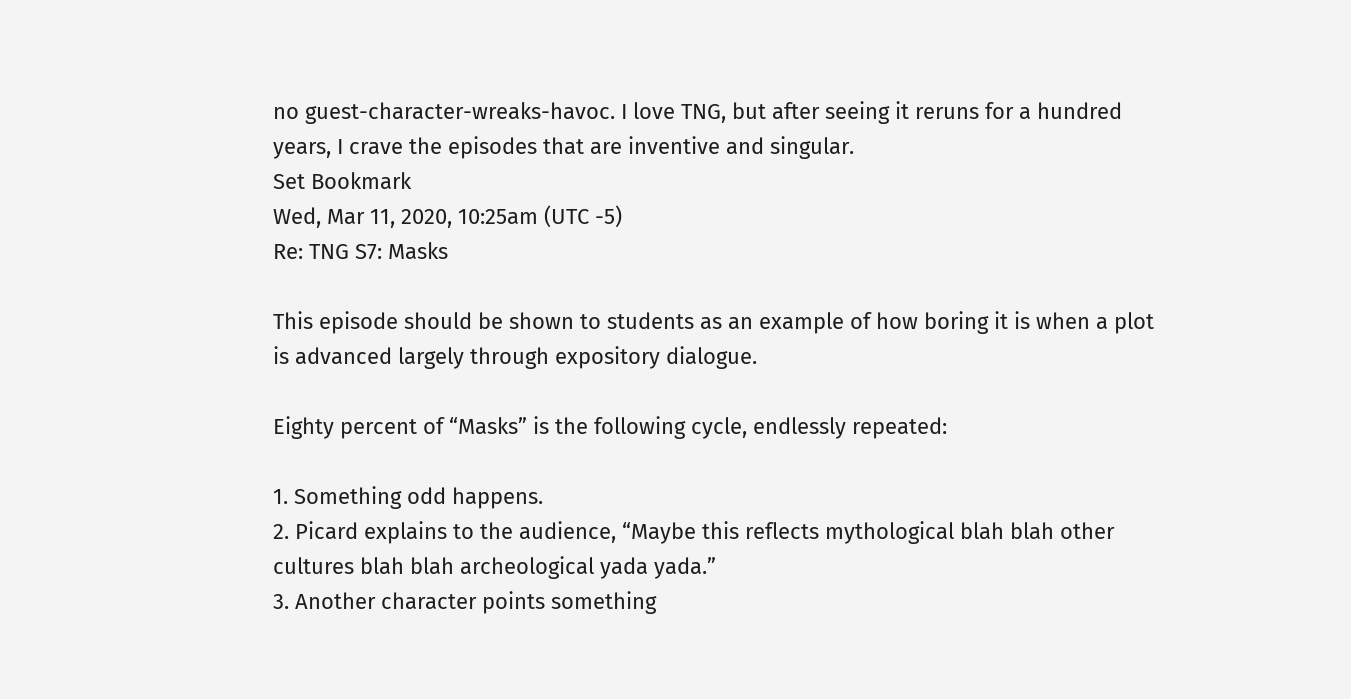no guest-character-wreaks-havoc. I love TNG, but after seeing it reruns for a hundred years, I crave the episodes that are inventive and singular.
Set Bookmark
Wed, Mar 11, 2020, 10:25am (UTC -5)
Re: TNG S7: Masks

This episode should be shown to students as an example of how boring it is when a plot is advanced largely through expository dialogue.

Eighty percent of “Masks” is the following cycle, endlessly repeated:

1. Something odd happens.
2. Picard explains to the audience, “Maybe this reflects mythological blah blah other cultures blah blah archeological yada yada.”
3. Another character points something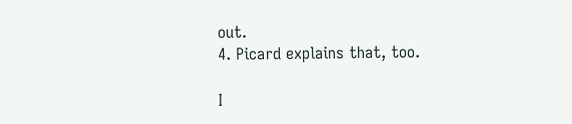out.
4. Picard explains that, too.

I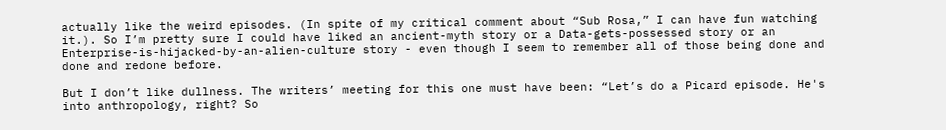actually like the weird episodes. (In spite of my critical comment about “Sub Rosa,” I can have fun watching it.). So I’m pretty sure I could have liked an ancient-myth story or a Data-gets-possessed story or an Enterprise-is-hijacked-by-an-alien-culture story - even though I seem to remember all of those being done and done and redone before.

But I don’t like dullness. The writers’ meeting for this one must have been: “Let’s do a Picard episode. He's into anthropology, right? So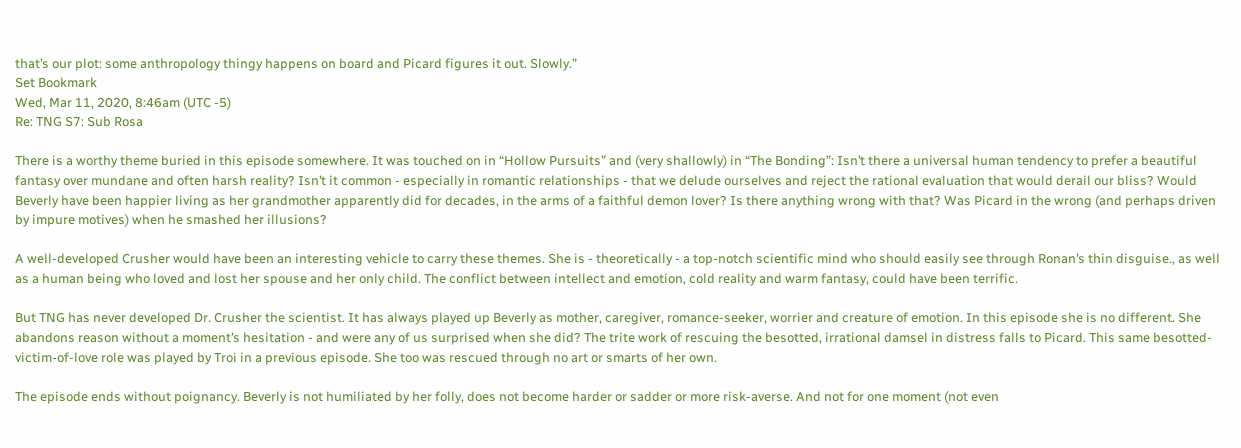that’s our plot: some anthropology thingy happens on board and Picard figures it out. Slowly.”
Set Bookmark
Wed, Mar 11, 2020, 8:46am (UTC -5)
Re: TNG S7: Sub Rosa

There is a worthy theme buried in this episode somewhere. It was touched on in “Hollow Pursuits” and (very shallowly) in “The Bonding”: Isn’t there a universal human tendency to prefer a beautiful fantasy over mundane and often harsh reality? Isn’t it common - especially in romantic relationships - that we delude ourselves and reject the rational evaluation that would derail our bliss? Would Beverly have been happier living as her grandmother apparently did for decades, in the arms of a faithful demon lover? Is there anything wrong with that? Was Picard in the wrong (and perhaps driven by impure motives) when he smashed her illusions?

A well-developed Crusher would have been an interesting vehicle to carry these themes. She is - theoretically - a top-notch scientific mind who should easily see through Ronan’s thin disguise., as well as a human being who loved and lost her spouse and her only child. The conflict between intellect and emotion, cold reality and warm fantasy, could have been terrific.

But TNG has never developed Dr. Crusher the scientist. It has always played up Beverly as mother, caregiver, romance-seeker, worrier and creature of emotion. In this episode she is no different. She abandons reason without a moment’s hesitation - and were any of us surprised when she did? The trite work of rescuing the besotted, irrational damsel in distress falls to Picard. This same besotted-victim-of-love role was played by Troi in a previous episode. She too was rescued through no art or smarts of her own.

The episode ends without poignancy. Beverly is not humiliated by her folly, does not become harder or sadder or more risk-averse. And not for one moment (not even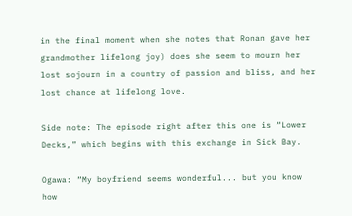in the final moment when she notes that Ronan gave her grandmother lifelong joy) does she seem to mourn her lost sojourn in a country of passion and bliss, and her lost chance at lifelong love.

Side note: The episode right after this one is “Lower Decks,” which begins with this exchange in Sick Bay.

Ogawa: “My boyfriend seems wonderful... but you know how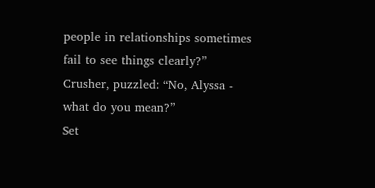people in relationships sometimes fail to see things clearly?”
Crusher, puzzled: “No, Alyssa - what do you mean?”
Set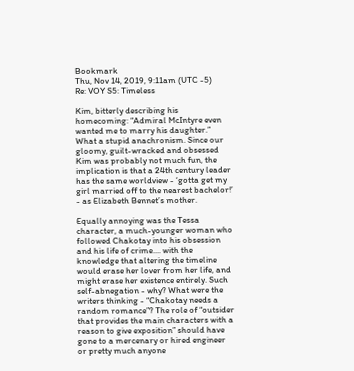Bookmark
Thu, Nov 14, 2019, 9:11am (UTC -5)
Re: VOY S5: Timeless

Kim, bitterly describing his homecoming: “Admiral McIntyre even wanted me to marry his daughter.” What a stupid anachronism. Since our gloomy, guilt-wracked and obsessed Kim was probably not much fun, the implication is that a 24th century leader has the same worldview - ‘gotta get my girl married off to the nearest bachelor!’ - as Elizabeth Bennet’s mother.

Equally annoying was the Tessa character, a much-younger woman who followed Chakotay into his obsession and his life of crime.... with the knowledge that altering the timeline would erase her lover from her life, and might erase her existence entirely. Such self-abnegation - why? What were the writers thinking - “Chakotay needs a random romance”? The role of “outsider that provides the main characters with a reason to give exposition” should have gone to a mercenary or hired engineer or pretty much anyone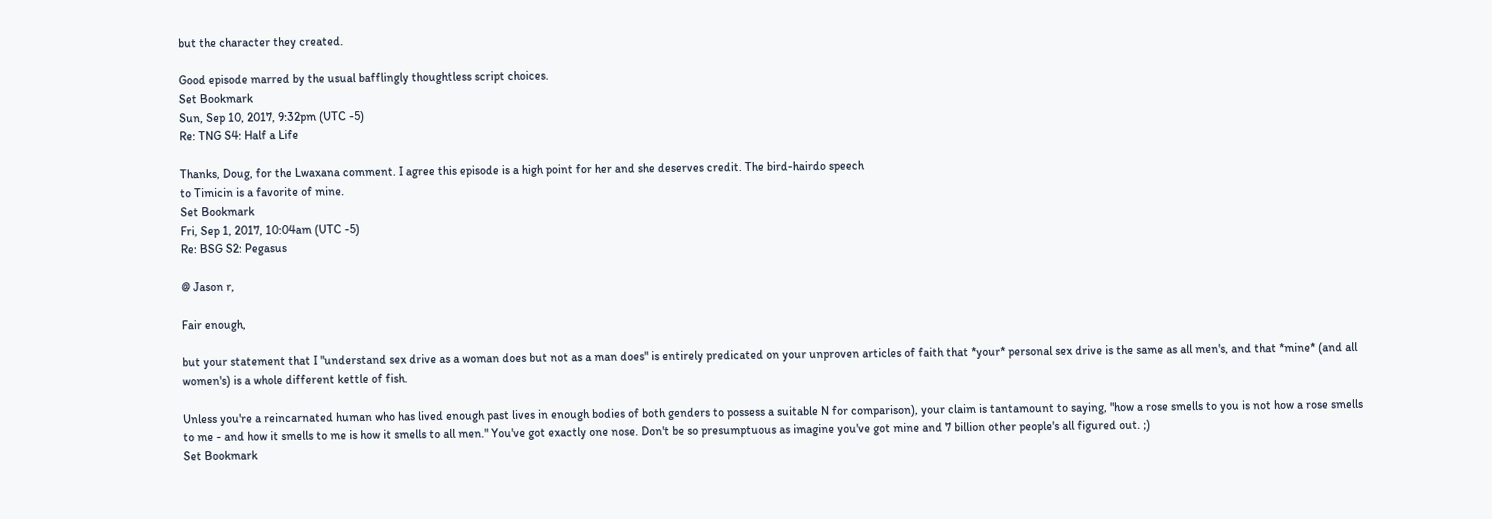but the character they created.

Good episode marred by the usual bafflingly thoughtless script choices.
Set Bookmark
Sun, Sep 10, 2017, 9:32pm (UTC -5)
Re: TNG S4: Half a Life

Thanks, Doug, for the Lwaxana comment. I agree this episode is a high point for her and she deserves credit. The bird-hairdo speech
to Timicin is a favorite of mine.
Set Bookmark
Fri, Sep 1, 2017, 10:04am (UTC -5)
Re: BSG S2: Pegasus

@ Jason r,

Fair enough,

but your statement that I "understand sex drive as a woman does but not as a man does" is entirely predicated on your unproven articles of faith that *your* personal sex drive is the same as all men's, and that *mine* (and all women's) is a whole different kettle of fish.

Unless you're a reincarnated human who has lived enough past lives in enough bodies of both genders to possess a suitable N for comparison), your claim is tantamount to saying, "how a rose smells to you is not how a rose smells to me - and how it smells to me is how it smells to all men." You've got exactly one nose. Don't be so presumptuous as imagine you've got mine and 7 billion other people's all figured out. ;)
Set Bookmark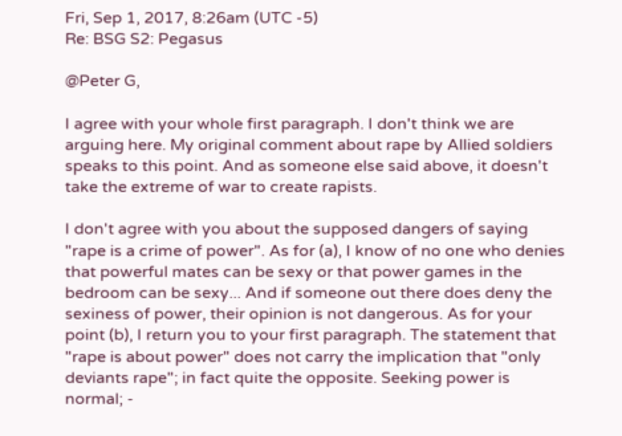Fri, Sep 1, 2017, 8:26am (UTC -5)
Re: BSG S2: Pegasus

@Peter G,

I agree with your whole first paragraph. I don't think we are arguing here. My original comment about rape by Allied soldiers speaks to this point. And as someone else said above, it doesn't take the extreme of war to create rapists.

I don't agree with you about the supposed dangers of saying "rape is a crime of power". As for (a), I know of no one who denies that powerful mates can be sexy or that power games in the bedroom can be sexy... And if someone out there does deny the sexiness of power, their opinion is not dangerous. As for your point (b), I return you to your first paragraph. The statement that "rape is about power" does not carry the implication that "only deviants rape"; in fact quite the opposite. Seeking power is normal; -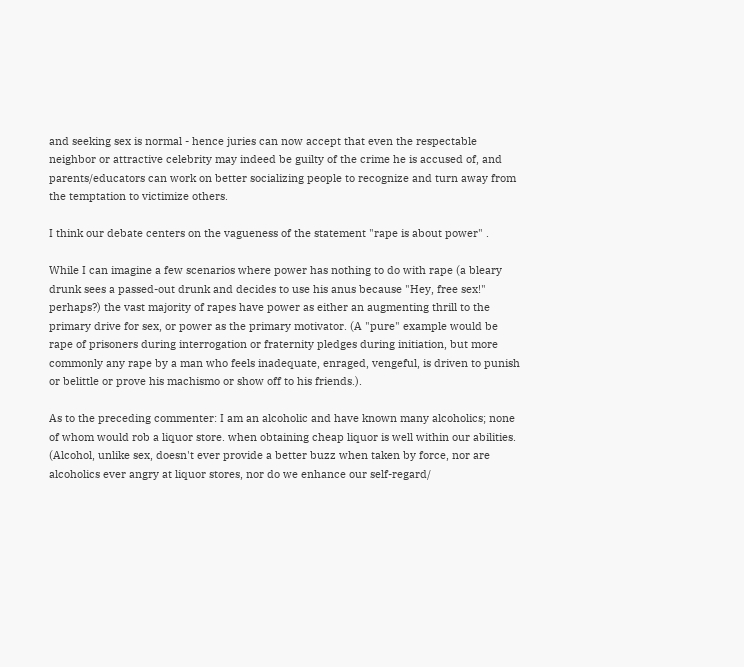and seeking sex is normal - hence juries can now accept that even the respectable neighbor or attractive celebrity may indeed be guilty of the crime he is accused of, and parents/educators can work on better socializing people to recognize and turn away from the temptation to victimize others.

I think our debate centers on the vagueness of the statement "rape is about power" .

While I can imagine a few scenarios where power has nothing to do with rape (a bleary drunk sees a passed-out drunk and decides to use his anus because "Hey, free sex!" perhaps?) the vast majority of rapes have power as either an augmenting thrill to the primary drive for sex, or power as the primary motivator. (A "pure" example would be rape of prisoners during interrogation or fraternity pledges during initiation, but more commonly any rape by a man who feels inadequate, enraged, vengeful, is driven to punish or belittle or prove his machismo or show off to his friends.).

As to the preceding commenter: I am an alcoholic and have known many alcoholics; none of whom would rob a liquor store. when obtaining cheap liquor is well within our abilities. (Alcohol, unlike sex, doesn't ever provide a better buzz when taken by force, nor are alcoholics ever angry at liquor stores, nor do we enhance our self-regard/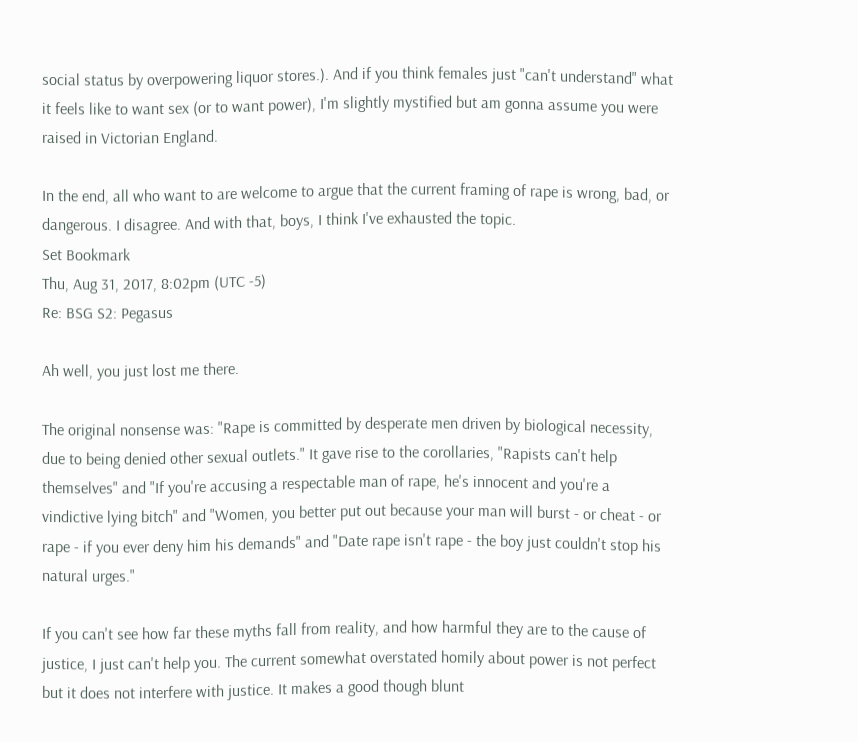social status by overpowering liquor stores.). And if you think females just "can't understand" what it feels like to want sex (or to want power), I'm slightly mystified but am gonna assume you were raised in Victorian England.

In the end, all who want to are welcome to argue that the current framing of rape is wrong, bad, or dangerous. I disagree. And with that, boys, I think I've exhausted the topic.
Set Bookmark
Thu, Aug 31, 2017, 8:02pm (UTC -5)
Re: BSG S2: Pegasus

Ah well, you just lost me there.

The original nonsense was: "Rape is committed by desperate men driven by biological necessity, due to being denied other sexual outlets." It gave rise to the corollaries, "Rapists can't help themselves" and "If you're accusing a respectable man of rape, he's innocent and you're a vindictive lying bitch" and "Women, you better put out because your man will burst - or cheat - or rape - if you ever deny him his demands" and "Date rape isn't rape - the boy just couldn't stop his natural urges."

If you can't see how far these myths fall from reality, and how harmful they are to the cause of justice, I just can't help you. The current somewhat overstated homily about power is not perfect but it does not interfere with justice. It makes a good though blunt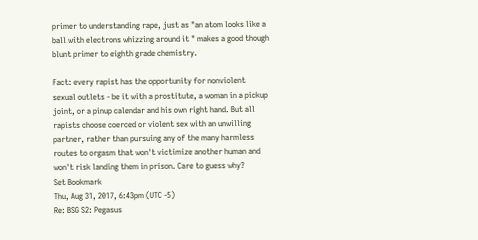primer to understanding rape, just as "an atom looks like a ball with electrons whizzing around it " makes a good though blunt primer to eighth grade chemistry.

Fact: every rapist has the opportunity for nonviolent sexual outlets - be it with a prostitute, a woman in a pickup joint, or a pinup calendar and his own right hand. But all rapists choose coerced or violent sex with an unwilling partner, rather than pursuing any of the many harmless routes to orgasm that won't victimize another human and won't risk landing them in prison. Care to guess why?
Set Bookmark
Thu, Aug 31, 2017, 6:43pm (UTC -5)
Re: BSG S2: Pegasus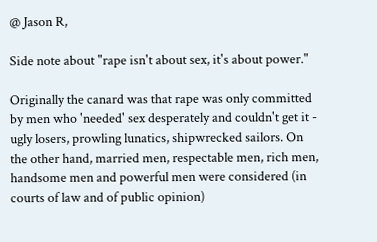@ Jason R,

Side note about "rape isn't about sex, it's about power."

Originally the canard was that rape was only committed by men who 'needed' sex desperately and couldn't get it - ugly losers, prowling lunatics, shipwrecked sailors. On the other hand, married men, respectable men, rich men, handsome men and powerful men were considered (in courts of law and of public opinion)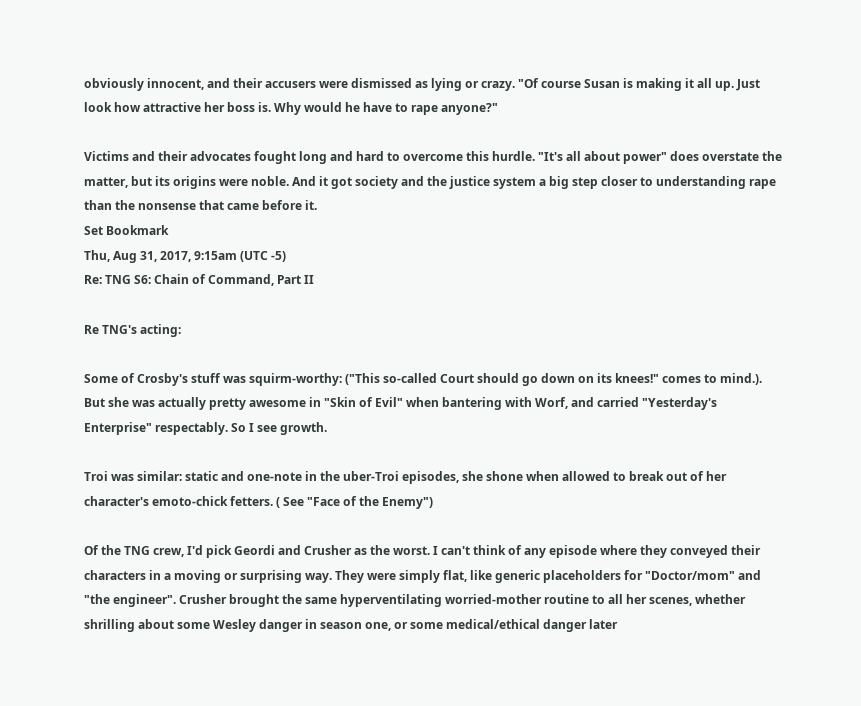obviously innocent, and their accusers were dismissed as lying or crazy. "Of course Susan is making it all up. Just look how attractive her boss is. Why would he have to rape anyone?"

Victims and their advocates fought long and hard to overcome this hurdle. "It's all about power" does overstate the matter, but its origins were noble. And it got society and the justice system a big step closer to understanding rape than the nonsense that came before it.
Set Bookmark
Thu, Aug 31, 2017, 9:15am (UTC -5)
Re: TNG S6: Chain of Command, Part II

Re TNG's acting:

Some of Crosby's stuff was squirm-worthy: ("This so-called Court should go down on its knees!" comes to mind.). But she was actually pretty awesome in "Skin of Evil" when bantering with Worf, and carried "Yesterday's Enterprise" respectably. So I see growth.

Troi was similar: static and one-note in the uber-Troi episodes, she shone when allowed to break out of her character's emoto-chick fetters. ( See "Face of the Enemy")

Of the TNG crew, I'd pick Geordi and Crusher as the worst. I can't think of any episode where they conveyed their characters in a moving or surprising way. They were simply flat, like generic placeholders for "Doctor/mom" and "the engineer". Crusher brought the same hyperventilating worried-mother routine to all her scenes, whether shrilling about some Wesley danger in season one, or some medical/ethical danger later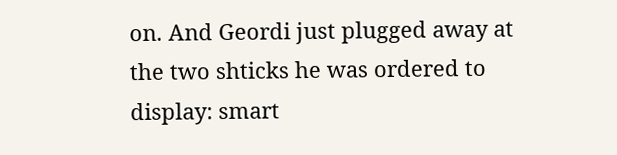on. And Geordi just plugged away at the two shticks he was ordered to display: smart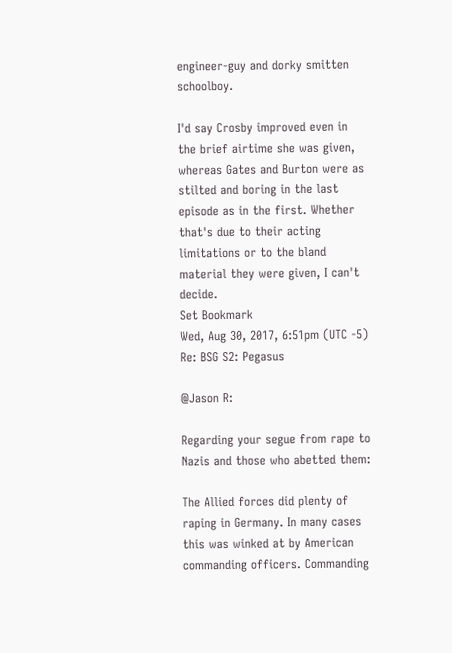engineer-guy and dorky smitten schoolboy.

I'd say Crosby improved even in the brief airtime she was given, whereas Gates and Burton were as stilted and boring in the last episode as in the first. Whether that's due to their acting limitations or to the bland material they were given, I can't decide.
Set Bookmark
Wed, Aug 30, 2017, 6:51pm (UTC -5)
Re: BSG S2: Pegasus

@Jason R:

Regarding your segue from rape to Nazis and those who abetted them:

The Allied forces did plenty of raping in Germany. In many cases this was winked at by American commanding officers. Commanding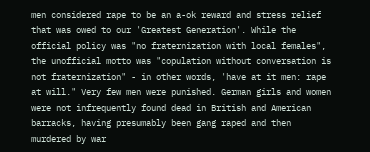men considered rape to be an a-ok reward and stress relief that was owed to our 'Greatest Generation'. While the official policy was "no fraternization with local females", the unofficial motto was "copulation without conversation is not fraternization" - in other words, 'have at it men: rape at will." Very few men were punished. German girls and women were not infrequently found dead in British and American barracks, having presumably been gang raped and then murdered by war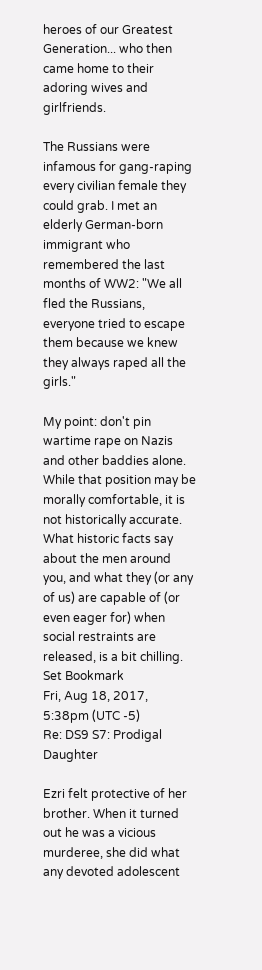heroes of our Greatest Generation... who then came home to their adoring wives and girlfriends.

The Russians were infamous for gang-raping every civilian female they could grab. I met an elderly German-born immigrant who remembered the last months of WW2: "We all fled the Russians, everyone tried to escape them because we knew they always raped all the girls."

My point: don't pin wartime rape on Nazis and other baddies alone. While that position may be morally comfortable, it is not historically accurate. What historic facts say about the men around you, and what they (or any of us) are capable of (or even eager for) when social restraints are released, is a bit chilling.
Set Bookmark
Fri, Aug 18, 2017, 5:38pm (UTC -5)
Re: DS9 S7: Prodigal Daughter

Ezri felt protective of her brother. When it turned out he was a vicious murderee, she did what any devoted adolescent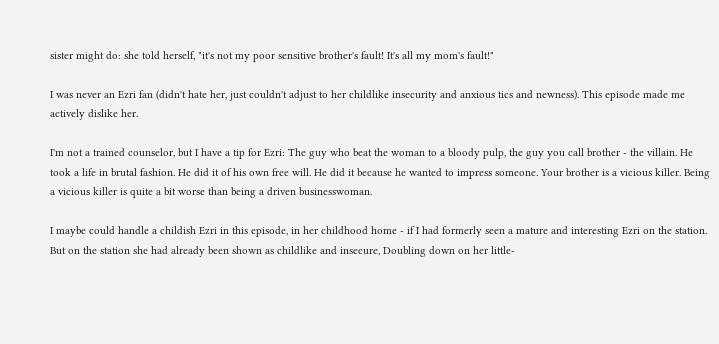sister might do: she told herself, "it's not my poor sensitive brother's fault! It's all my mom's fault!"

I was never an Ezri fan (didn't hate her, just couldn't adjust to her childlike insecurity and anxious tics and newness). This episode made me actively dislike her.

I'm not a trained counselor, but I have a tip for Ezri: The guy who beat the woman to a bloody pulp, the guy you call brother - the villain. He took a life in brutal fashion. He did it of his own free will. He did it because he wanted to impress someone. Your brother is a vicious killer. Being a vicious killer is quite a bit worse than being a driven businesswoman.

I maybe could handle a childish Ezri in this episode, in her childhood home - if I had formerly seen a mature and interesting Ezri on the station. But on the station she had already been shown as childlike and insecure, Doubling down on her little-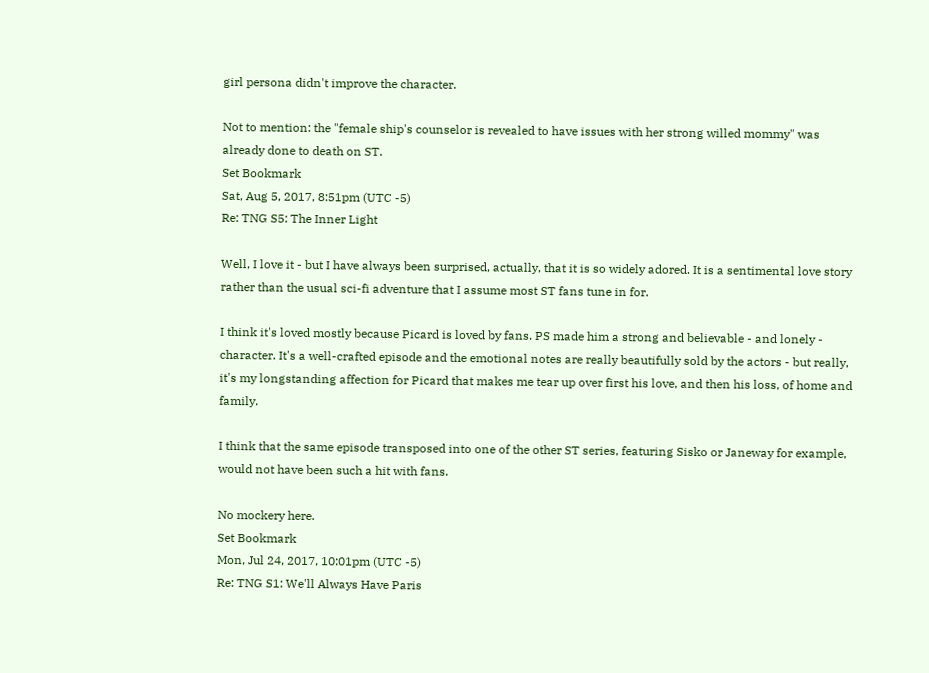girl persona didn't improve the character.

Not to mention: the "female ship's counselor is revealed to have issues with her strong willed mommy" was already done to death on ST.
Set Bookmark
Sat, Aug 5, 2017, 8:51pm (UTC -5)
Re: TNG S5: The Inner Light

Well, I love it - but I have always been surprised, actually, that it is so widely adored. It is a sentimental love story rather than the usual sci-fi adventure that I assume most ST fans tune in for.

I think it's loved mostly because Picard is loved by fans. PS made him a strong and believable - and lonely - character. It's a well-crafted episode and the emotional notes are really beautifully sold by the actors - but really, it's my longstanding affection for Picard that makes me tear up over first his love, and then his loss, of home and family.

I think that the same episode transposed into one of the other ST series, featuring Sisko or Janeway for example, would not have been such a hit with fans.

No mockery here.
Set Bookmark
Mon, Jul 24, 2017, 10:01pm (UTC -5)
Re: TNG S1: We'll Always Have Paris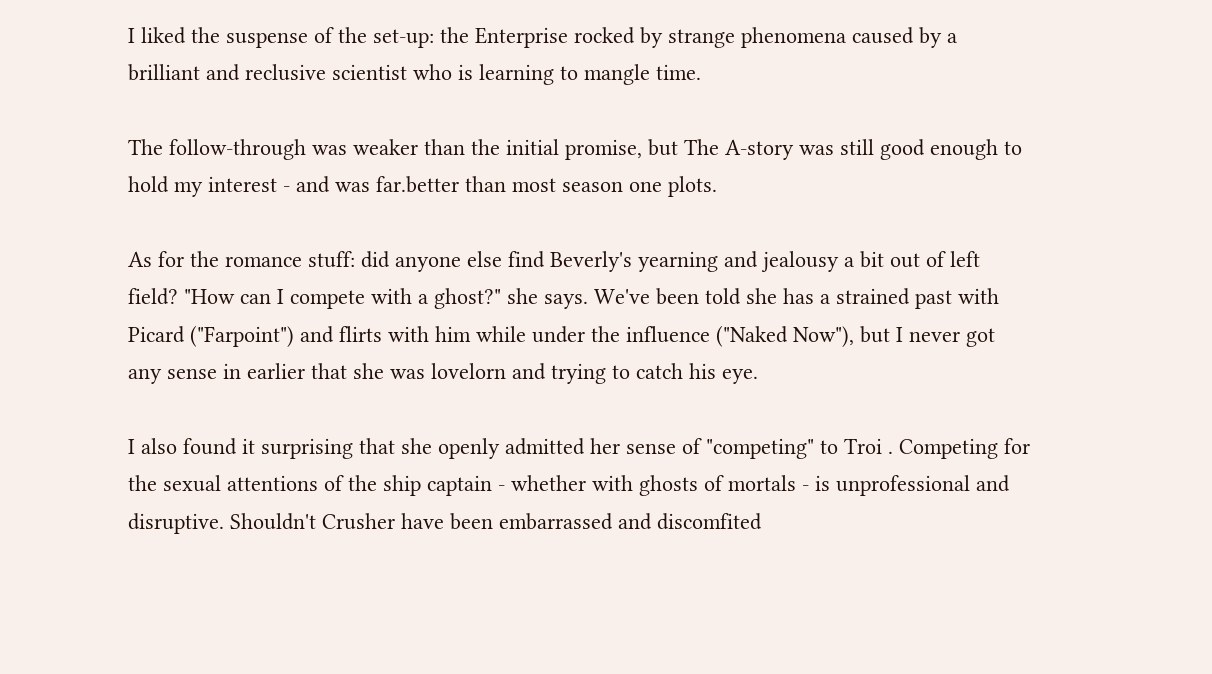I liked the suspense of the set-up: the Enterprise rocked by strange phenomena caused by a brilliant and reclusive scientist who is learning to mangle time.

The follow-through was weaker than the initial promise, but The A-story was still good enough to hold my interest - and was far.better than most season one plots.

As for the romance stuff: did anyone else find Beverly's yearning and jealousy a bit out of left field? "How can I compete with a ghost?" she says. We've been told she has a strained past with Picard ("Farpoint") and flirts with him while under the influence ("Naked Now"), but I never got any sense in earlier that she was lovelorn and trying to catch his eye.

I also found it surprising that she openly admitted her sense of "competing" to Troi . Competing for the sexual attentions of the ship captain - whether with ghosts of mortals - is unprofessional and disruptive. Shouldn't Crusher have been embarrassed and discomfited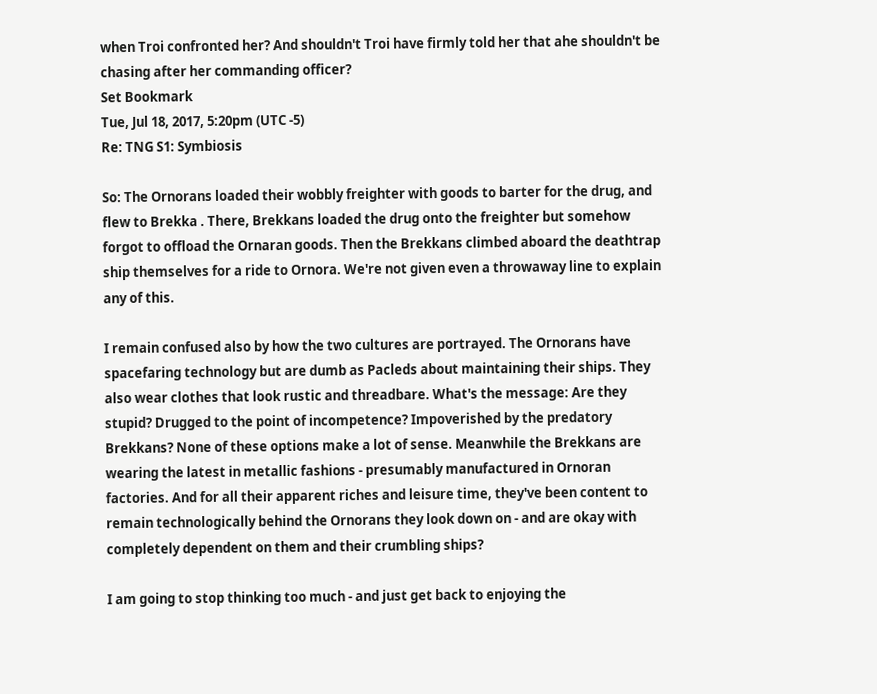when Troi confronted her? And shouldn't Troi have firmly told her that ahe shouldn't be chasing after her commanding officer?
Set Bookmark
Tue, Jul 18, 2017, 5:20pm (UTC -5)
Re: TNG S1: Symbiosis

So: The Ornorans loaded their wobbly freighter with goods to barter for the drug, and flew to Brekka . There, Brekkans loaded the drug onto the freighter but somehow forgot to offload the Ornaran goods. Then the Brekkans climbed aboard the deathtrap ship themselves for a ride to Ornora. We're not given even a throwaway line to explain any of this.

I remain confused also by how the two cultures are portrayed. The Ornorans have spacefaring technology but are dumb as Pacleds about maintaining their ships. They also wear clothes that look rustic and threadbare. What's the message: Are they stupid? Drugged to the point of incompetence? Impoverished by the predatory Brekkans? None of these options make a lot of sense. Meanwhile the Brekkans are wearing the latest in metallic fashions - presumably manufactured in Ornoran factories. And for all their apparent riches and leisure time, they've been content to remain technologically behind the Ornorans they look down on - and are okay with completely dependent on them and their crumbling ships?

I am going to stop thinking too much - and just get back to enjoying the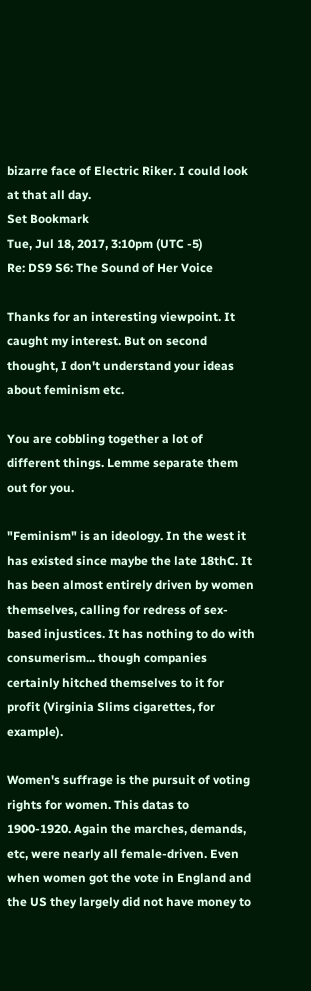bizarre face of Electric Riker. I could look at that all day.
Set Bookmark
Tue, Jul 18, 2017, 3:10pm (UTC -5)
Re: DS9 S6: The Sound of Her Voice

Thanks for an interesting viewpoint. It caught my interest. But on second thought, I don't understand your ideas about feminism etc.

You are cobbling together a lot of different things. Lemme separate them out for you.

"Feminism" is an ideology. In the west it has existed since maybe the late 18thC. It has been almost entirely driven by women themselves, calling for redress of sex-based injustices. It has nothing to do with consumerism... though companies certainly hitched themselves to it for profit (Virginia Slims cigarettes, for example).

Women's suffrage is the pursuit of voting rights for women. This datas to 1900-1920. Again the marches, demands, etc, were nearly all female-driven. Even when women got the vote in England and the US they largely did not have money to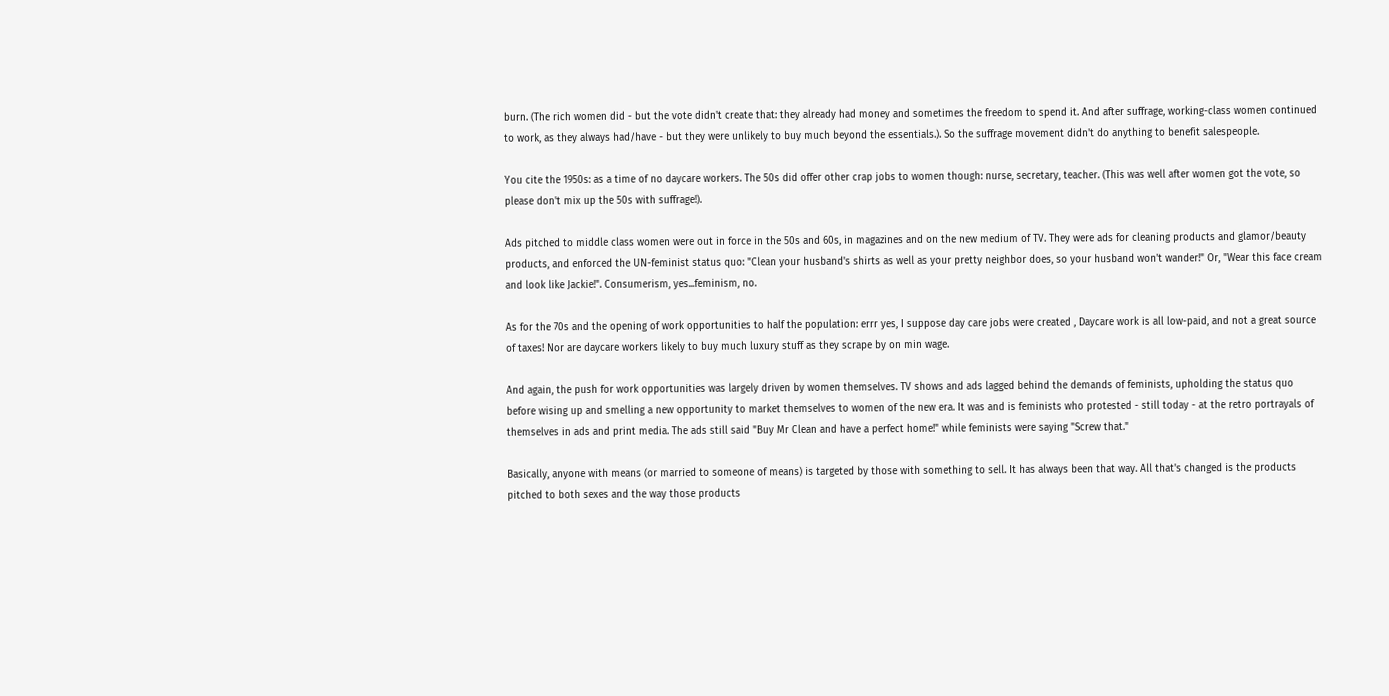burn. (The rich women did - but the vote didn't create that: they already had money and sometimes the freedom to spend it. And after suffrage, working-class women continued to work, as they always had/have - but they were unlikely to buy much beyond the essentials.). So the suffrage movement didn't do anything to benefit salespeople.

You cite the 1950s: as a time of no daycare workers. The 50s did offer other crap jobs to women though: nurse, secretary, teacher. (This was well after women got the vote, so please don't mix up the 50s with suffrage!).

Ads pitched to middle class women were out in force in the 50s and 60s, in magazines and on the new medium of TV. They were ads for cleaning products and glamor/beauty products, and enforced the UN-feminist status quo: "Clean your husband's shirts as well as your pretty neighbor does, so your husband won't wander!" Or, "Wear this face cream and look like Jackie!". Consumerism, yes...feminism, no.

As for the 70s and the opening of work opportunities to half the population: errr yes, I suppose day care jobs were created , Daycare work is all low-paid, and not a great source of taxes! Nor are daycare workers likely to buy much luxury stuff as they scrape by on min wage.

And again, the push for work opportunities was largely driven by women themselves. TV shows and ads lagged behind the demands of feminists, upholding the status quo before wising up and smelling a new opportunity to market themselves to women of the new era. It was and is feminists who protested - still today - at the retro portrayals of themselves in ads and print media. The ads still said "Buy Mr Clean and have a perfect home!" while feminists were saying "Screw that."

Basically, anyone with means (or married to someone of means) is targeted by those with something to sell. It has always been that way. All that's changed is the products pitched to both sexes and the way those products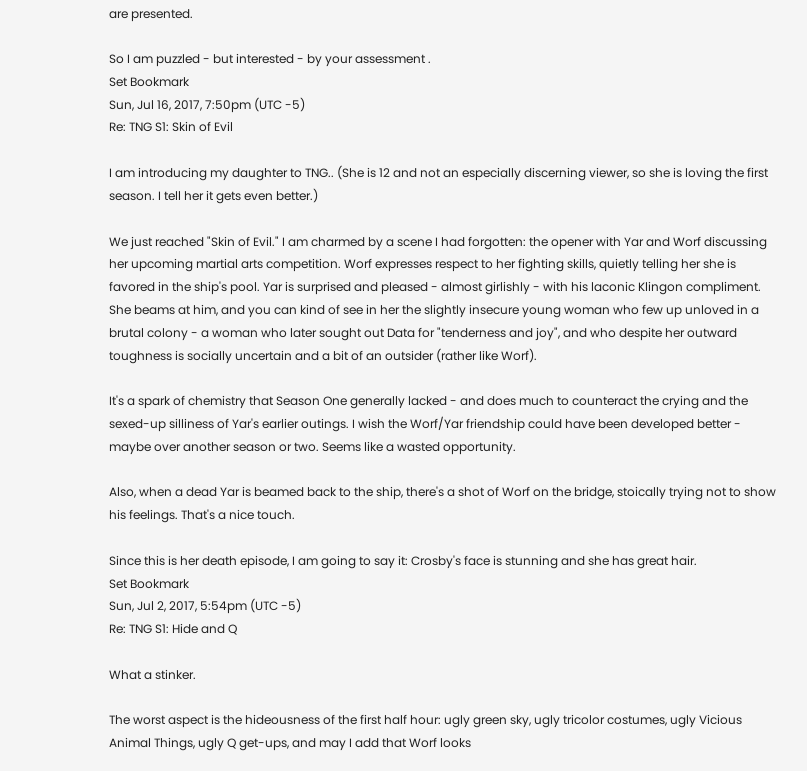are presented.

So I am puzzled - but interested - by your assessment .
Set Bookmark
Sun, Jul 16, 2017, 7:50pm (UTC -5)
Re: TNG S1: Skin of Evil

I am introducing my daughter to TNG.. (She is 12 and not an especially discerning viewer, so she is loving the first season. I tell her it gets even better.)

We just reached "Skin of Evil." I am charmed by a scene I had forgotten: the opener with Yar and Worf discussing her upcoming martial arts competition. Worf expresses respect to her fighting skills, quietly telling her she is favored in the ship's pool. Yar is surprised and pleased - almost girlishly - with his laconic Klingon compliment. She beams at him, and you can kind of see in her the slightly insecure young woman who few up unloved in a brutal colony - a woman who later sought out Data for "tenderness and joy", and who despite her outward toughness is socially uncertain and a bit of an outsider (rather like Worf).

It's a spark of chemistry that Season One generally lacked - and does much to counteract the crying and the sexed-up silliness of Yar's earlier outings. I wish the Worf/Yar friendship could have been developed better - maybe over another season or two. Seems like a wasted opportunity.

Also, when a dead Yar is beamed back to the ship, there's a shot of Worf on the bridge, stoically trying not to show his feelings. That's a nice touch.

Since this is her death episode, I am going to say it: Crosby's face is stunning and she has great hair.
Set Bookmark
Sun, Jul 2, 2017, 5:54pm (UTC -5)
Re: TNG S1: Hide and Q

What a stinker.

The worst aspect is the hideousness of the first half hour: ugly green sky, ugly tricolor costumes, ugly Vicious Animal Things, ugly Q get-ups, and may I add that Worf looks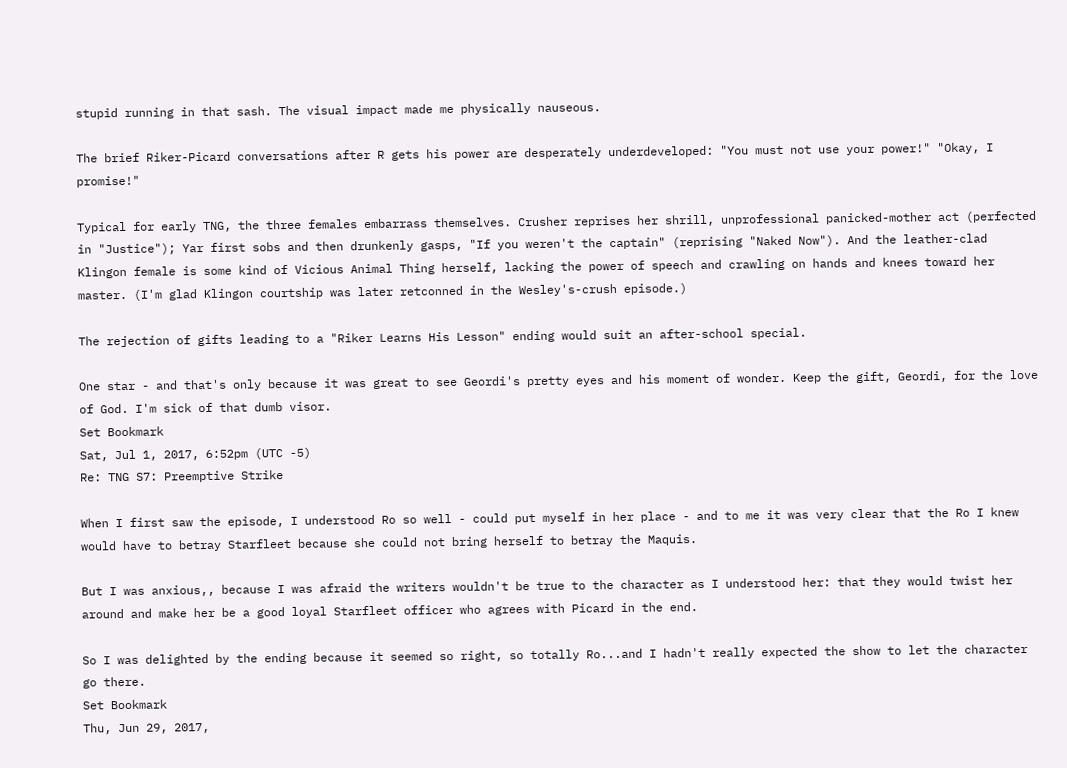stupid running in that sash. The visual impact made me physically nauseous.

The brief Riker-Picard conversations after R gets his power are desperately underdeveloped: "You must not use your power!" "Okay, I promise!"

Typical for early TNG, the three females embarrass themselves. Crusher reprises her shrill, unprofessional panicked-mother act (perfected in "Justice"); Yar first sobs and then drunkenly gasps, "If you weren't the captain" (reprising "Naked Now"). And the leather-clad Klingon female is some kind of Vicious Animal Thing herself, lacking the power of speech and crawling on hands and knees toward her master. (I'm glad Klingon courtship was later retconned in the Wesley's-crush episode.)

The rejection of gifts leading to a "Riker Learns His Lesson" ending would suit an after-school special.

One star - and that's only because it was great to see Geordi's pretty eyes and his moment of wonder. Keep the gift, Geordi, for the love of God. I'm sick of that dumb visor.
Set Bookmark
Sat, Jul 1, 2017, 6:52pm (UTC -5)
Re: TNG S7: Preemptive Strike

When I first saw the episode, I understood Ro so well - could put myself in her place - and to me it was very clear that the Ro I knew would have to betray Starfleet because she could not bring herself to betray the Maquis.

But I was anxious,, because I was afraid the writers wouldn't be true to the character as I understood her: that they would twist her around and make her be a good loyal Starfleet officer who agrees with Picard in the end.

So I was delighted by the ending because it seemed so right, so totally Ro...and I hadn't really expected the show to let the character go there.
Set Bookmark
Thu, Jun 29, 2017,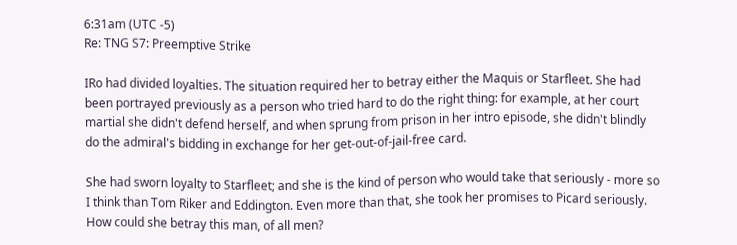6:31am (UTC -5)
Re: TNG S7: Preemptive Strike

IRo had divided loyalties. The situation required her to betray either the Maquis or Starfleet. She had been portrayed previously as a person who tried hard to do the right thing: for example, at her court martial she didn't defend herself, and when sprung from prison in her intro episode, she didn't blindly do the admiral's bidding in exchange for her get-out-of-jail-free card.

She had sworn loyalty to Starfleet; and she is the kind of person who would take that seriously - more so I think than Tom Riker and Eddington. Even more than that, she took her promises to Picard seriously. How could she betray this man, of all men?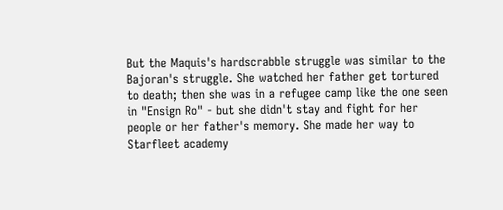But the Maquis's hardscrabble struggle was similar to the Bajoran's struggle. She watched her father get tortured to death; then she was in a refugee camp like the one seen in "Ensign Ro" - but she didn't stay and fight for her people or her father's memory. She made her way to Starfleet academy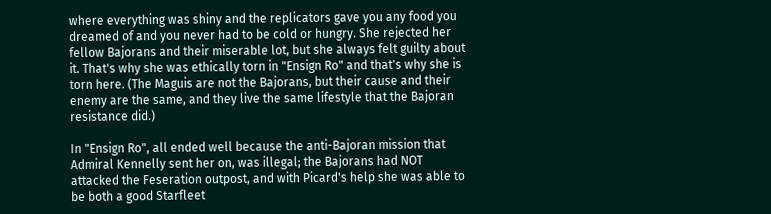where everything was shiny and the replicators gave you any food you dreamed of and you never had to be cold or hungry. She rejected her fellow Bajorans and their miserable lot, but she always felt guilty about it. That's why she was ethically torn in "Ensign Ro" and that's why she is torn here. (The Maguis are not the Bajorans, but their cause and their enemy are the same, and they live the same lifestyle that the Bajoran resistance did.)

In "Ensign Ro", all ended well because the anti-Bajoran mission that Admiral Kennelly sent her on, was illegal; the Bajorans had NOT attacked the Feseration outpost, and with Picard's help she was able to be both a good Starfleet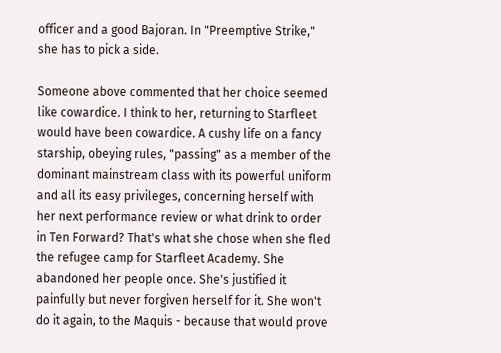officer and a good Bajoran. In "Preemptive Strike," she has to pick a side.

Someone above commented that her choice seemed like cowardice. I think to her, returning to Starfleet would have been cowardice. A cushy life on a fancy starship, obeying rules, "passing" as a member of the dominant mainstream class with its powerful uniform and all its easy privileges, concerning herself with her next performance review or what drink to order in Ten Forward? That's what she chose when she fled the refugee camp for Starfleet Academy. She abandoned her people once. She's justified it painfully but never forgiven herself for it. She won't do it again, to the Maquis - because that would prove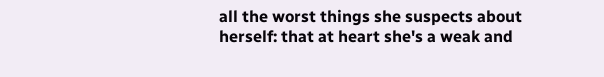all the worst things she suspects about herself: that at heart she's a weak and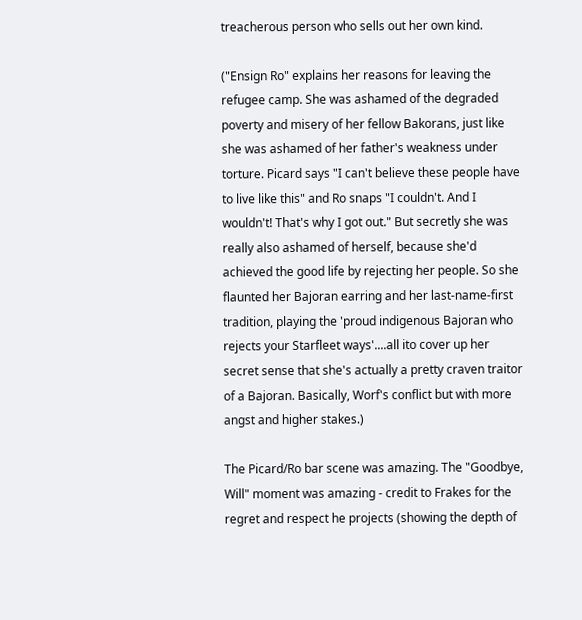treacherous person who sells out her own kind.

("Ensign Ro" explains her reasons for leaving the refugee camp. She was ashamed of the degraded poverty and misery of her fellow Bakorans, just like she was ashamed of her father's weakness under torture. Picard says "I can't believe these people have to live like this" and Ro snaps "I couldn't. And I wouldn't! That's why I got out." But secretly she was really also ashamed of herself, because she'd achieved the good life by rejecting her people. So she flaunted her Bajoran earring and her last-name-first tradition, playing the 'proud indigenous Bajoran who rejects your Starfleet ways'....all ito cover up her secret sense that she's actually a pretty craven traitor of a Bajoran. Basically, Worf's conflict but with more angst and higher stakes.)

The Picard/Ro bar scene was amazing. The "Goodbye, Will" moment was amazing - credit to Frakes for the regret and respect he projects (showing the depth of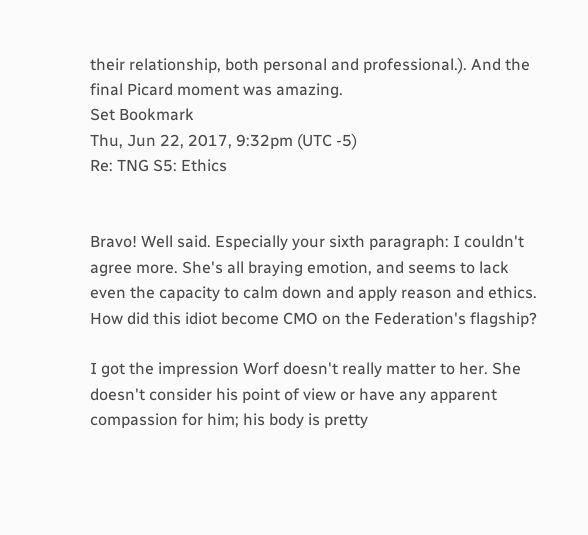their relationship, both personal and professional.). And the final Picard moment was amazing.
Set Bookmark
Thu, Jun 22, 2017, 9:32pm (UTC -5)
Re: TNG S5: Ethics


Bravo! Well said. Especially your sixth paragraph: I couldn't agree more. She's all braying emotion, and seems to lack even the capacity to calm down and apply reason and ethics. How did this idiot become CMO on the Federation's flagship?

I got the impression Worf doesn't really matter to her. She doesn't consider his point of view or have any apparent compassion for him; his body is pretty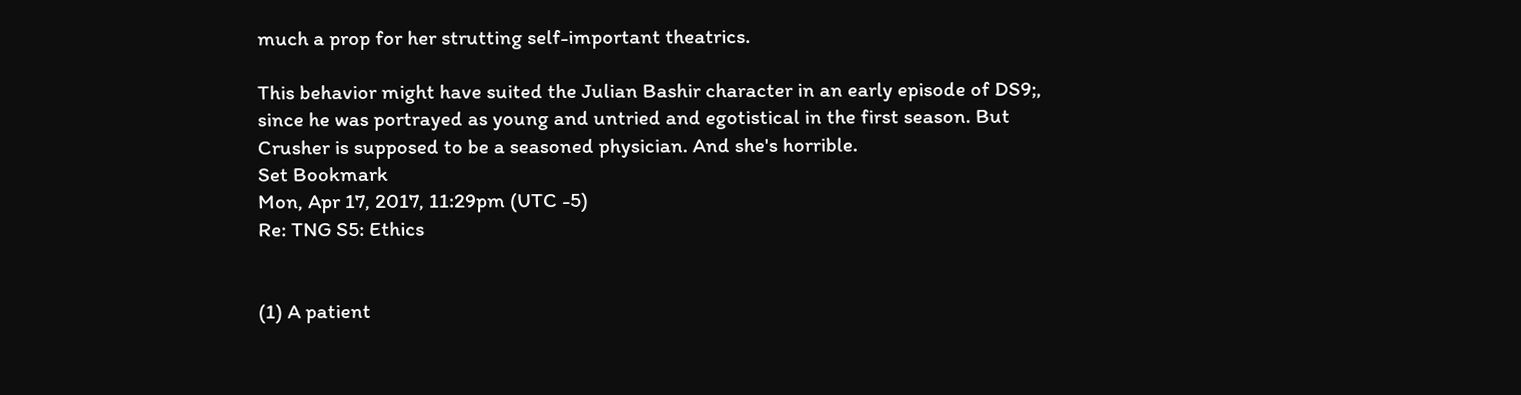much a prop for her strutting self-important theatrics.

This behavior might have suited the Julian Bashir character in an early episode of DS9;, since he was portrayed as young and untried and egotistical in the first season. But Crusher is supposed to be a seasoned physician. And she's horrible.
Set Bookmark
Mon, Apr 17, 2017, 11:29pm (UTC -5)
Re: TNG S5: Ethics


(1) A patient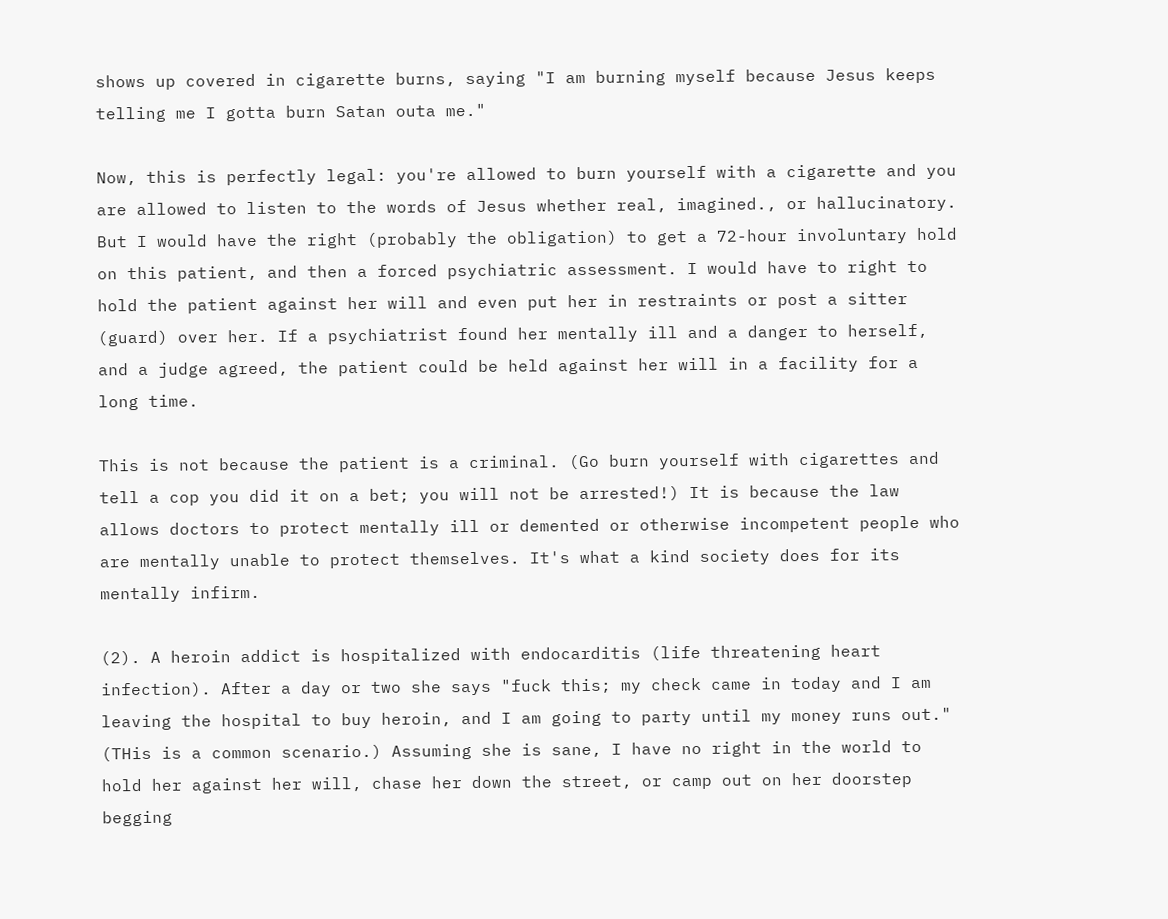shows up covered in cigarette burns, saying "I am burning myself because Jesus keeps telling me I gotta burn Satan outa me."

Now, this is perfectly legal: you're allowed to burn yourself with a cigarette and you are allowed to listen to the words of Jesus whether real, imagined., or hallucinatory. But I would have the right (probably the obligation) to get a 72-hour involuntary hold on this patient, and then a forced psychiatric assessment. I would have to right to hold the patient against her will and even put her in restraints or post a sitter (guard) over her. If a psychiatrist found her mentally ill and a danger to herself, and a judge agreed, the patient could be held against her will in a facility for a long time.

This is not because the patient is a criminal. (Go burn yourself with cigarettes and tell a cop you did it on a bet; you will not be arrested!) It is because the law allows doctors to protect mentally ill or demented or otherwise incompetent people who are mentally unable to protect themselves. It's what a kind society does for its mentally infirm.

(2). A heroin addict is hospitalized with endocarditis (life threatening heart infection). After a day or two she says "fuck this; my check came in today and I am leaving the hospital to buy heroin, and I am going to party until my money runs out." (THis is a common scenario.) Assuming she is sane, I have no right in the world to hold her against her will, chase her down the street, or camp out on her doorstep begging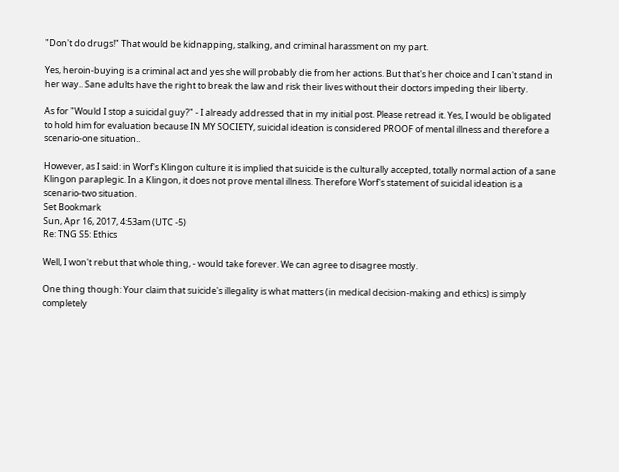"Don't do drugs!" That would be kidnapping, stalking, and criminal harassment on my part.

Yes, heroin-buying is a criminal act and yes she will probably die from her actions. But that's her choice and I can't stand in her way.. Sane adults have the right to break the law and risk their lives without their doctors impeding their liberty.

As for "Would I stop a suicidal guy?" - I already addressed that in my initial post. Please retread it. Yes, I would be obligated to hold him for evaluation because IN MY SOCIETY, suicidal ideation is considered PROOF of mental illness and therefore a scenario-one situation..

However, as I said: in Worf's Klingon culture it is implied that suicide is the culturally accepted, totally normal action of a sane Klingon paraplegic. In a Klingon, it does not prove mental illness. Therefore Worf's statement of suicidal ideation is a scenario-two situation.
Set Bookmark
Sun, Apr 16, 2017, 4:53am (UTC -5)
Re: TNG S5: Ethics

Well, I won't rebut that whole thing, - would take forever. We can agree to disagree mostly.

One thing though: Your claim that suicide's illegality is what matters (in medical decision-making and ethics) is simply completely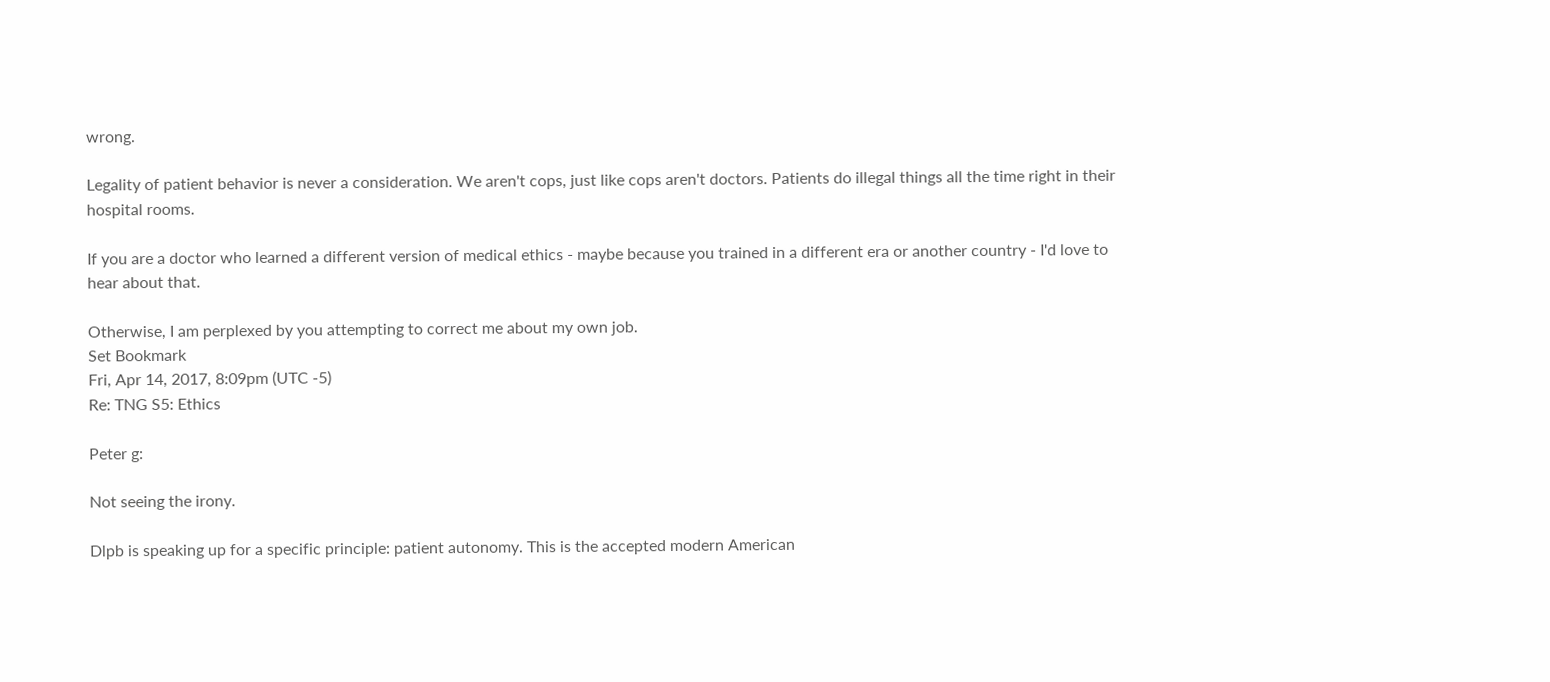wrong.

Legality of patient behavior is never a consideration. We aren't cops, just like cops aren't doctors. Patients do illegal things all the time right in their hospital rooms.

If you are a doctor who learned a different version of medical ethics - maybe because you trained in a different era or another country - I'd love to hear about that.

Otherwise, I am perplexed by you attempting to correct me about my own job.
Set Bookmark
Fri, Apr 14, 2017, 8:09pm (UTC -5)
Re: TNG S5: Ethics

Peter g:

Not seeing the irony.

Dlpb is speaking up for a specific principle: patient autonomy. This is the accepted modern American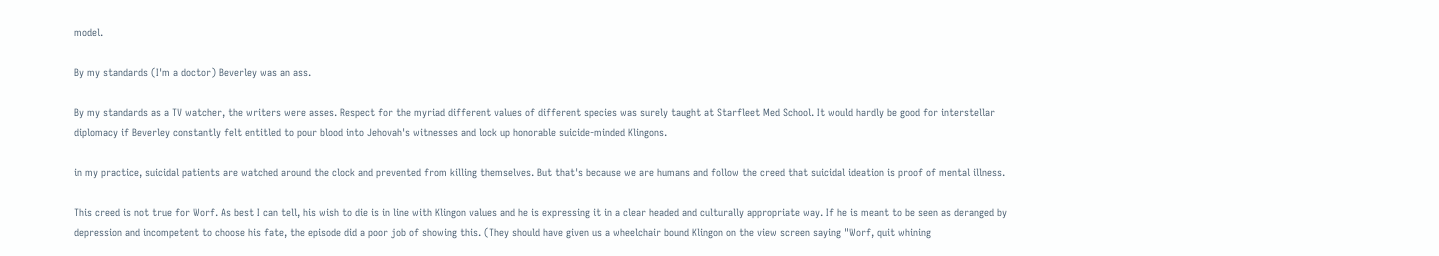model.

By my standards (I'm a doctor) Beverley was an ass.

By my standards as a TV watcher, the writers were asses. Respect for the myriad different values of different species was surely taught at Starfleet Med School. It would hardly be good for interstellar diplomacy if Beverley constantly felt entitled to pour blood into Jehovah's witnesses and lock up honorable suicide-minded Klingons.

in my practice, suicidal patients are watched around the clock and prevented from killing themselves. But that's because we are humans and follow the creed that suicidal ideation is proof of mental illness.

This creed is not true for Worf. As best I can tell, his wish to die is in line with Klingon values and he is expressing it in a clear headed and culturally appropriate way. If he is meant to be seen as deranged by depression and incompetent to choose his fate, the episode did a poor job of showing this. (They should have given us a wheelchair bound Klingon on the view screen saying "Worf, quit whining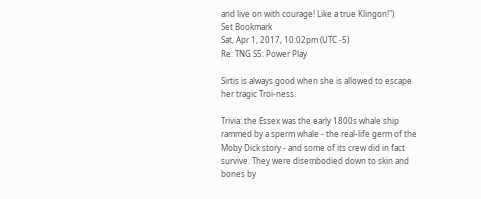and live on with courage! Like a true Klingon!")
Set Bookmark
Sat, Apr 1, 2017, 10:02pm (UTC -5)
Re: TNG S5: Power Play

Sirtis is always good when she is allowed to escape her tragic Troi-ness.

Trivia: the Essex was the early 1800s whale ship rammed by a sperm whale - the real-life germ of the Moby Dick story - and some of its crew did in fact survive. They were disembodied down to skin and bones by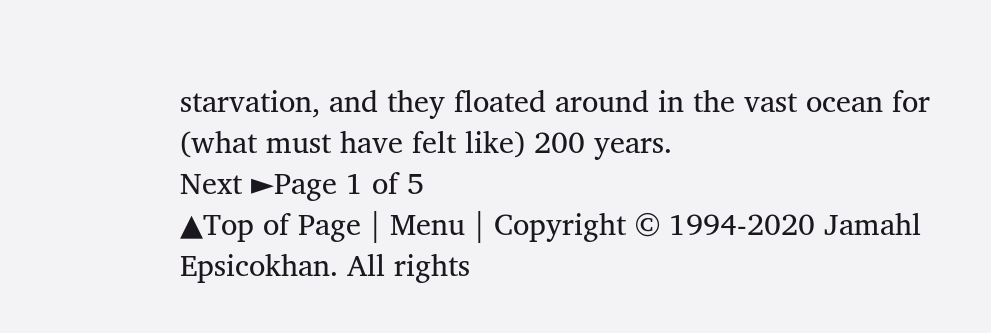starvation, and they floated around in the vast ocean for (what must have felt like) 200 years.
Next ►Page 1 of 5
▲Top of Page | Menu | Copyright © 1994-2020 Jamahl Epsicokhan. All rights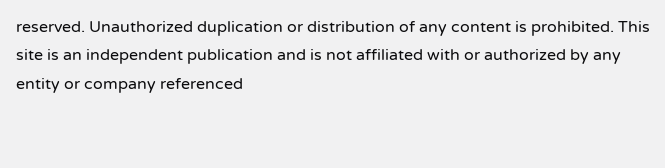reserved. Unauthorized duplication or distribution of any content is prohibited. This site is an independent publication and is not affiliated with or authorized by any entity or company referenced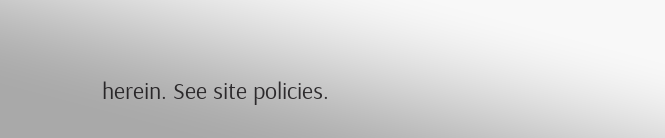herein. See site policies.